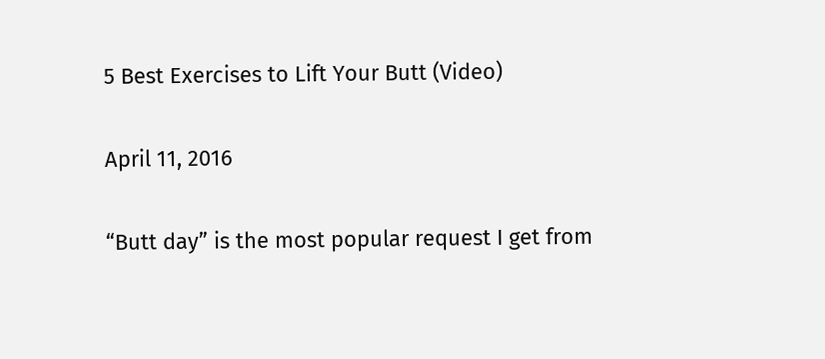5 Best Exercises to Lift Your Butt (Video)

April 11, 2016

“Butt day” is the most popular request I get from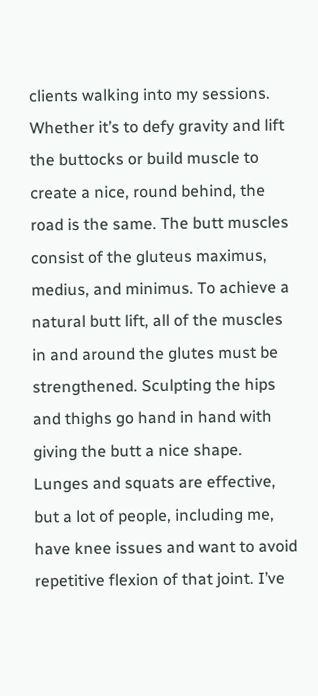clients walking into my sessions. Whether it’s to defy gravity and lift the buttocks or build muscle to create a nice, round behind, the road is the same. The butt muscles consist of the gluteus maximus, medius, and minimus. To achieve a natural butt lift, all of the muscles in and around the glutes must be strengthened. Sculpting the hips and thighs go hand in hand with giving the butt a nice shape. Lunges and squats are effective, but a lot of people, including me, have knee issues and want to avoid repetitive flexion of that joint. I’ve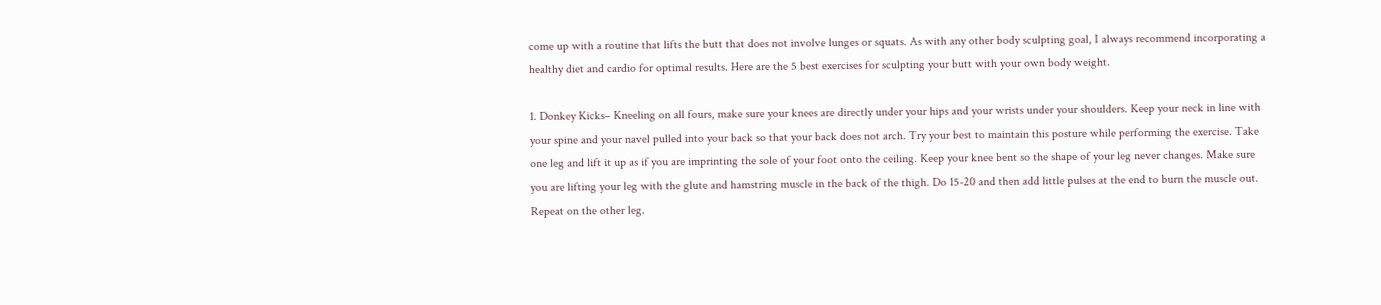come up with a routine that lifts the butt that does not involve lunges or squats. As with any other body sculpting goal, I always recommend incorporating a healthy diet and cardio for optimal results. Here are the 5 best exercises for sculpting your butt with your own body weight.

1. Donkey Kicks– Kneeling on all fours, make sure your knees are directly under your hips and your wrists under your shoulders. Keep your neck in line with your spine and your navel pulled into your back so that your back does not arch. Try your best to maintain this posture while performing the exercise. Take one leg and lift it up as if you are imprinting the sole of your foot onto the ceiling. Keep your knee bent so the shape of your leg never changes. Make sure you are lifting your leg with the glute and hamstring muscle in the back of the thigh. Do 15-20 and then add little pulses at the end to burn the muscle out. Repeat on the other leg.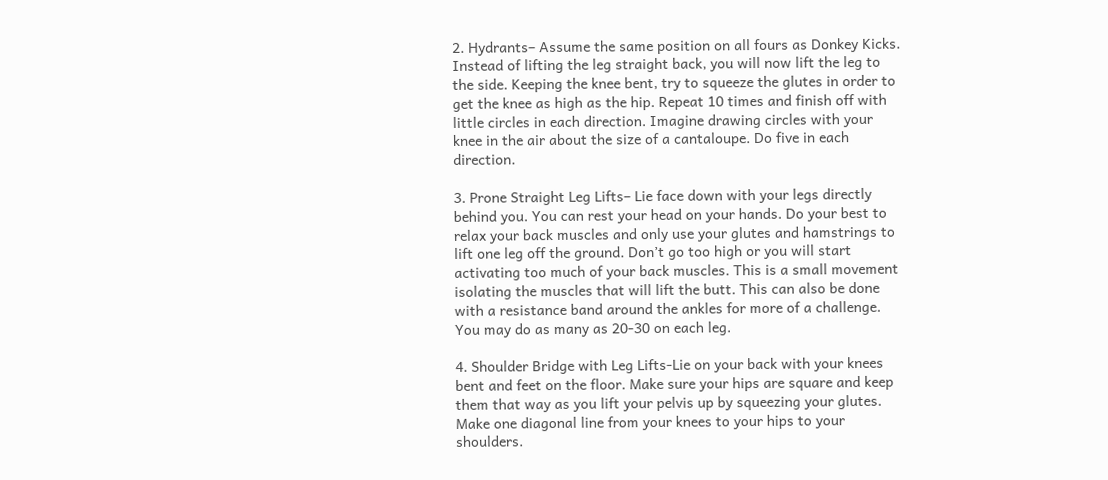2. Hydrants– Assume the same position on all fours as Donkey Kicks. Instead of lifting the leg straight back, you will now lift the leg to the side. Keeping the knee bent, try to squeeze the glutes in order to get the knee as high as the hip. Repeat 10 times and finish off with little circles in each direction. Imagine drawing circles with your knee in the air about the size of a cantaloupe. Do five in each direction.

3. Prone Straight Leg Lifts– Lie face down with your legs directly behind you. You can rest your head on your hands. Do your best to relax your back muscles and only use your glutes and hamstrings to lift one leg off the ground. Don’t go too high or you will start activating too much of your back muscles. This is a small movement isolating the muscles that will lift the butt. This can also be done with a resistance band around the ankles for more of a challenge. You may do as many as 20-30 on each leg.

4. Shoulder Bridge with Leg Lifts-Lie on your back with your knees bent and feet on the floor. Make sure your hips are square and keep them that way as you lift your pelvis up by squeezing your glutes. Make one diagonal line from your knees to your hips to your shoulders.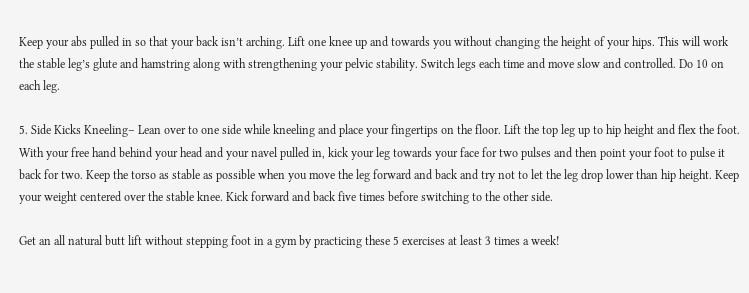Keep your abs pulled in so that your back isn’t arching. Lift one knee up and towards you without changing the height of your hips. This will work the stable leg’s glute and hamstring along with strengthening your pelvic stability. Switch legs each time and move slow and controlled. Do 10 on each leg.

5. Side Kicks Kneeling– Lean over to one side while kneeling and place your fingertips on the floor. Lift the top leg up to hip height and flex the foot. With your free hand behind your head and your navel pulled in, kick your leg towards your face for two pulses and then point your foot to pulse it back for two. Keep the torso as stable as possible when you move the leg forward and back and try not to let the leg drop lower than hip height. Keep your weight centered over the stable knee. Kick forward and back five times before switching to the other side.

Get an all natural butt lift without stepping foot in a gym by practicing these 5 exercises at least 3 times a week!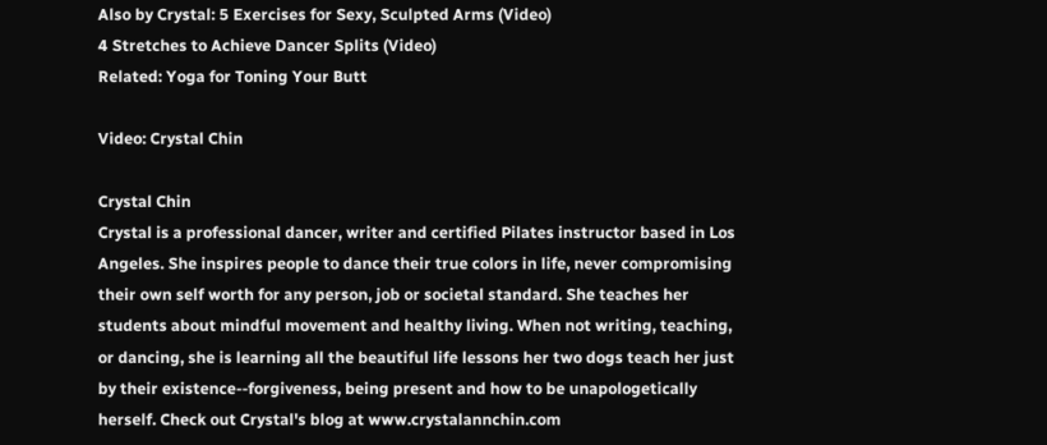Also by Crystal: 5 Exercises for Sexy, Sculpted Arms (Video)
4 Stretches to Achieve Dancer Splits (Video)
Related: Yoga for Toning Your Butt

Video: Crystal Chin

Crystal Chin
Crystal is a professional dancer, writer and certified Pilates instructor based in Los Angeles. She inspires people to dance their true colors in life, never compromising their own self worth for any person, job or societal standard. She teaches her students about mindful movement and healthy living. When not writing, teaching, or dancing, she is learning all the beautiful life lessons her two dogs teach her just by their existence--forgiveness, being present and how to be unapologetically herself. Check out Crystal's blog at www.crystalannchin.com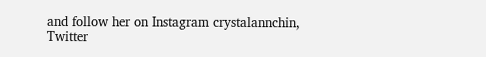and follow her on Instagram crystalannchin, Twitter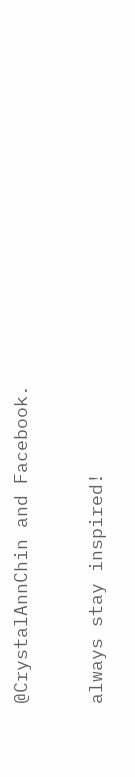@CrystalAnnChin and Facebook.


always stay inspired!